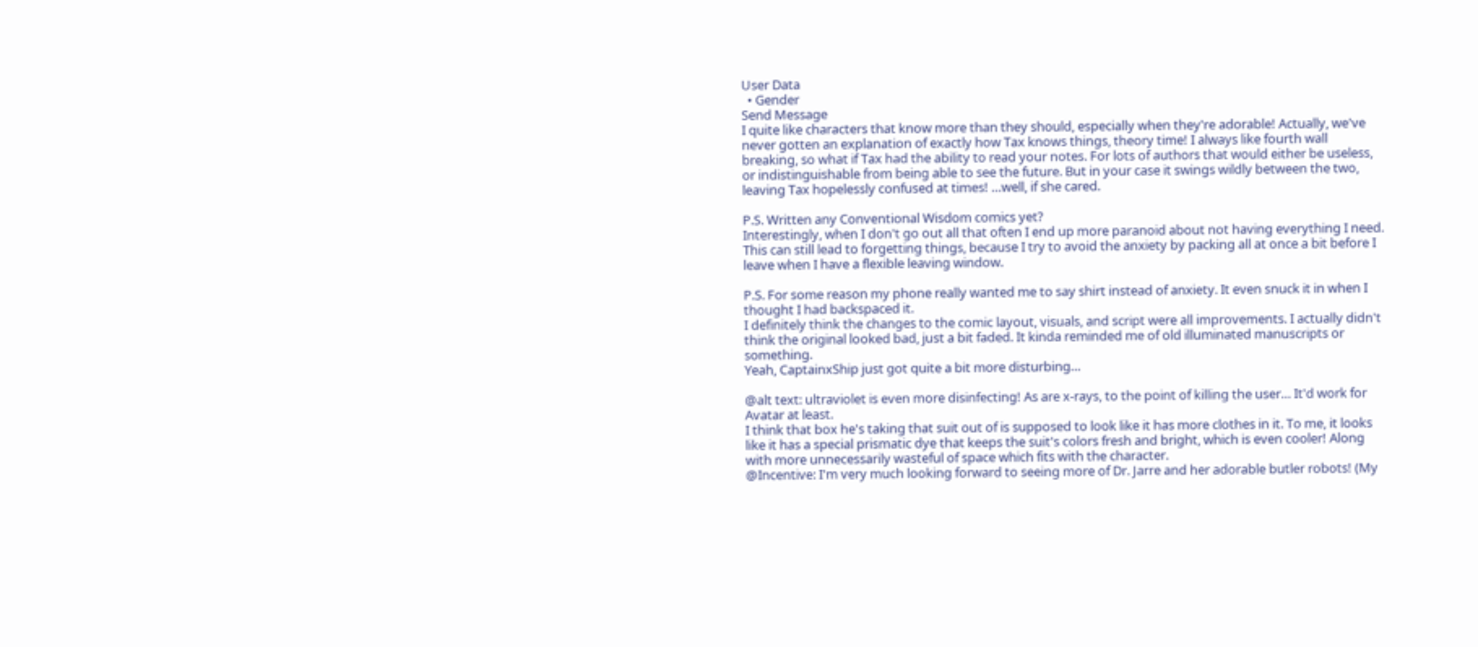User Data
  • Gender
Send Message
I quite like characters that know more than they should, especially when they're adorable! Actually, we've never gotten an explanation of exactly how Tax knows things, theory time! I always like fourth wall breaking, so what if Tax had the ability to read your notes. For lots of authors that would either be useless, or indistinguishable from being able to see the future. But in your case it swings wildly between the two, leaving Tax hopelessly confused at times! …well, if she cared.

P.S. Written any Conventional Wisdom comics yet?
Interestingly, when I don't go out all that often I end up more paranoid about not having everything I need. This can still lead to forgetting things, because I try to avoid the anxiety by packing all at once a bit before I leave when I have a flexible leaving window.

P.S. For some reason my phone really wanted me to say shirt instead of anxiety. It even snuck it in when I thought I had backspaced it.
I definitely think the changes to the comic layout, visuals, and script were all improvements. I actually didn't think the original looked bad, just a bit faded. It kinda reminded me of old illuminated manuscripts or something.
Yeah, CaptainxShip just got quite a bit more disturbing…

@alt text: ultraviolet is even more disinfecting! As are x-rays, to the point of killing the user… It'd work for Avatar at least.
I think that box he's taking that suit out of is supposed to look like it has more clothes in it. To me, it looks like it has a special prismatic dye that keeps the suit's colors fresh and bright, which is even cooler! Along with more unnecessarily wasteful of space which fits with the character.
@Incentive: I'm very much looking forward to seeing more of Dr. Jarre and her adorable butler robots! (My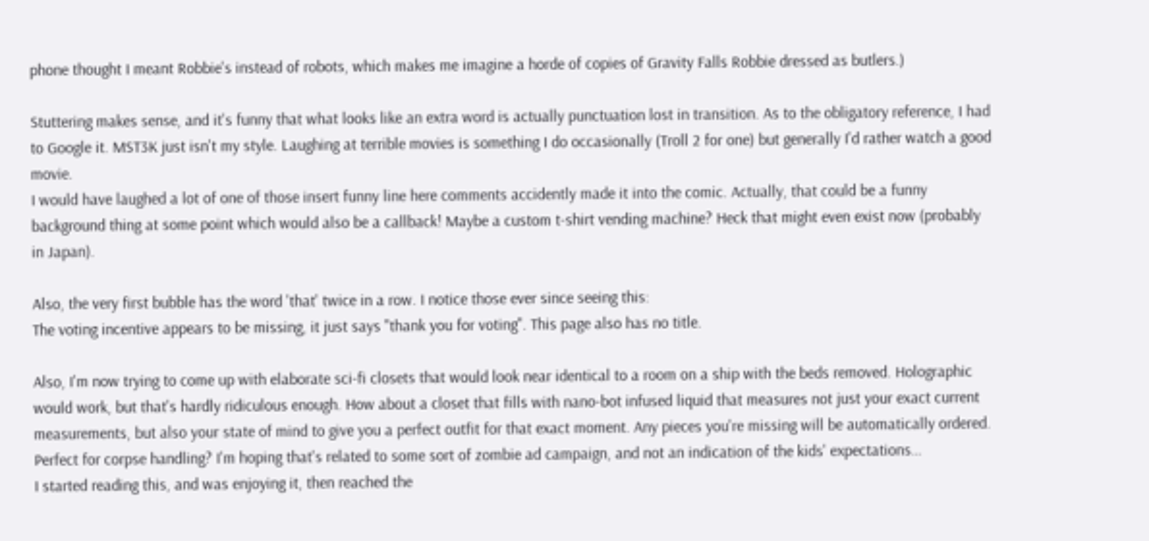phone thought I meant Robbie's instead of robots, which makes me imagine a horde of copies of Gravity Falls Robbie dressed as butlers.)

Stuttering makes sense, and it's funny that what looks like an extra word is actually punctuation lost in transition. As to the obligatory reference, I had to Google it. MST3K just isn't my style. Laughing at terrible movies is something I do occasionally (Troll 2 for one) but generally I'd rather watch a good movie.
I would have laughed a lot of one of those insert funny line here comments accidently made it into the comic. Actually, that could be a funny background thing at some point which would also be a callback! Maybe a custom t-shirt vending machine? Heck that might even exist now (probably in Japan).

Also, the very first bubble has the word 'that' twice in a row. I notice those ever since seeing this:
The voting incentive appears to be missing, it just says "thank you for voting". This page also has no title.

Also, I'm now trying to come up with elaborate sci-fi closets that would look near identical to a room on a ship with the beds removed. Holographic would work, but that's hardly ridiculous enough. How about a closet that fills with nano-bot infused liquid that measures not just your exact current measurements, but also your state of mind to give you a perfect outfit for that exact moment. Any pieces you're missing will be automatically ordered.
Perfect for corpse handling? I'm hoping that's related to some sort of zombie ad campaign, and not an indication of the kids' expectations…
I started reading this, and was enjoying it, then reached the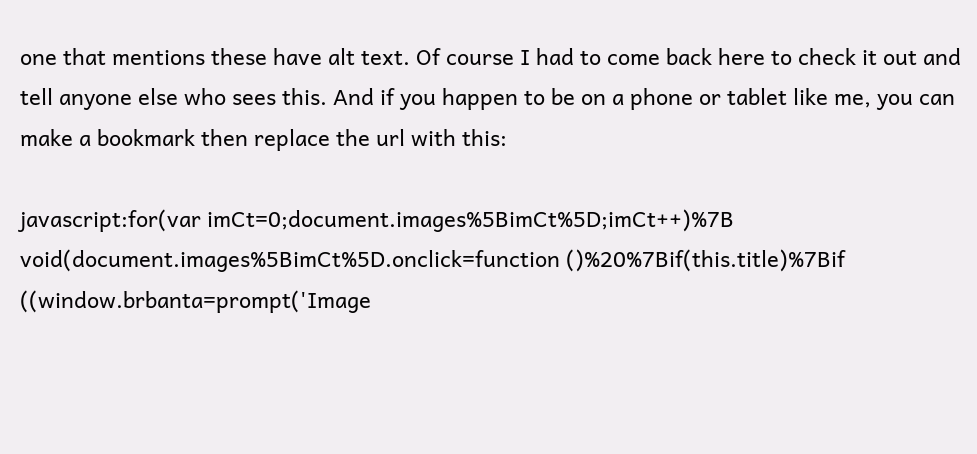one that mentions these have alt text. Of course I had to come back here to check it out and tell anyone else who sees this. And if you happen to be on a phone or tablet like me, you can make a bookmark then replace the url with this:

javascript:for(var imCt=0;document.images%5BimCt%5D;imCt++)%7B void(document.images%5BimCt%5D.onclick=function ()%20%7Bif(this.title)%7Bif ((window.brbanta=prompt('Image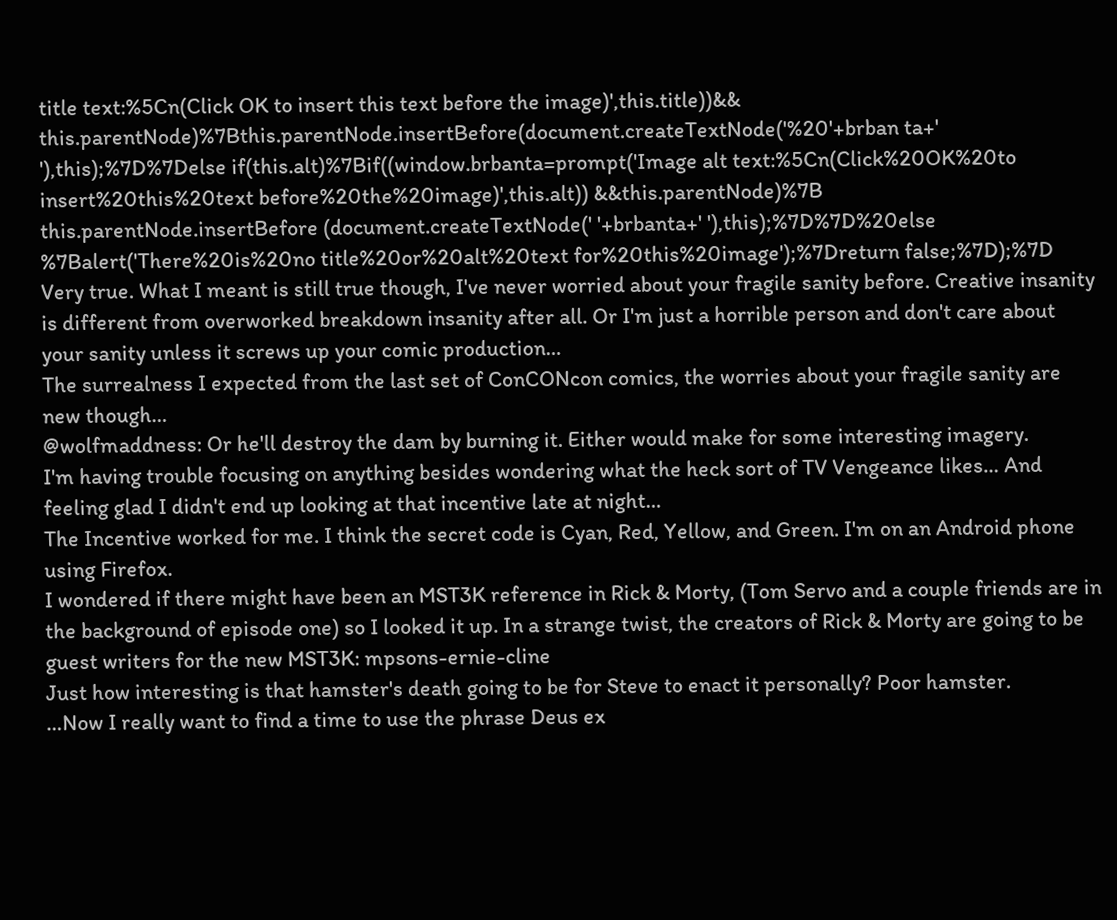title text:%5Cn(Click OK to insert this text before the image)',this.title))&& this.parentNode)%7Bthis.parentNode.insertBefore(document.createTextNode('%20'+brban ta+' '),this);%7D%7Delse if(this.alt)%7Bif((window.brbanta=prompt('Image alt text:%5Cn(Click%20OK%20to insert%20this%20text before%20the%20image)',this.alt)) &&this.parentNode)%7B this.parentNode.insertBefore (document.createTextNode(' '+brbanta+' '),this);%7D%7D%20else %7Balert('There%20is%20no title%20or%20alt%20text for%20this%20image');%7Dreturn false;%7D);%7D
Very true. What I meant is still true though, I've never worried about your fragile sanity before. Creative insanity is different from overworked breakdown insanity after all. Or I'm just a horrible person and don't care about your sanity unless it screws up your comic production…
The surrealness I expected from the last set of ConCONcon comics, the worries about your fragile sanity are new though…
@wolfmaddness: Or he'll destroy the dam by burning it. Either would make for some interesting imagery.
I'm having trouble focusing on anything besides wondering what the heck sort of TV Vengeance likes… And feeling glad I didn't end up looking at that incentive late at night…
The Incentive worked for me. I think the secret code is Cyan, Red, Yellow, and Green. I'm on an Android phone using Firefox.
I wondered if there might have been an MST3K reference in Rick & Morty, (Tom Servo and a couple friends are in the background of episode one) so I looked it up. In a strange twist, the creators of Rick & Morty are going to be guest writers for the new MST3K: mpsons-ernie-cline
Just how interesting is that hamster's death going to be for Steve to enact it personally? Poor hamster.
…Now I really want to find a time to use the phrase Deus ex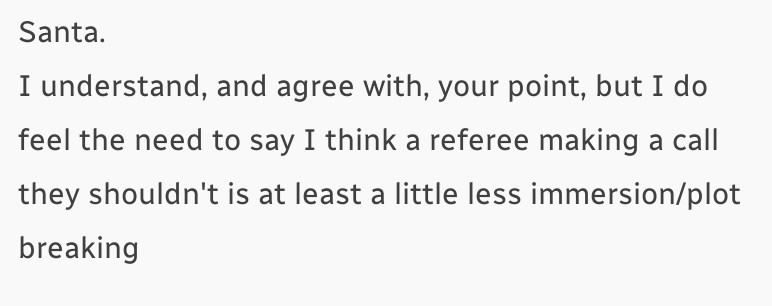Santa.
I understand, and agree with, your point, but I do feel the need to say I think a referee making a call they shouldn't is at least a little less immersion/plot breaking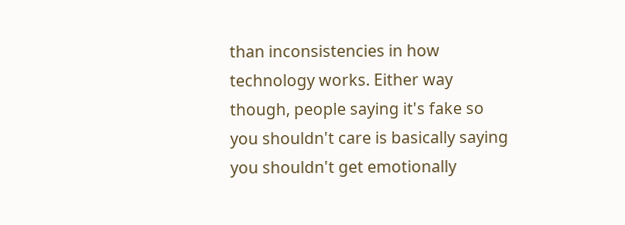than inconsistencies in how technology works. Either way though, people saying it's fake so you shouldn't care is basically saying you shouldn't get emotionally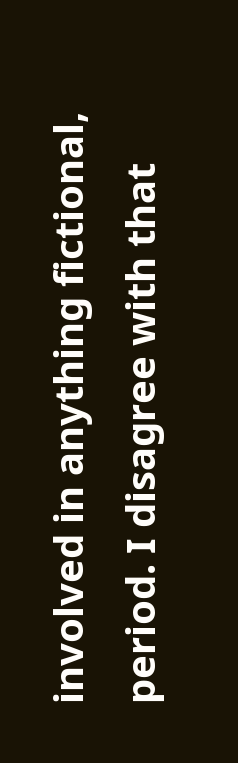involved in anything fictional, period. I disagree with that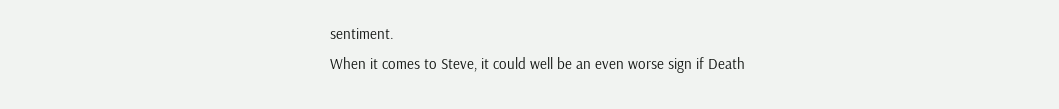sentiment.
When it comes to Steve, it could well be an even worse sign if Death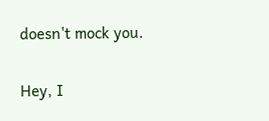doesn't mock you.

Hey, I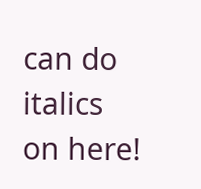can do italics on here!